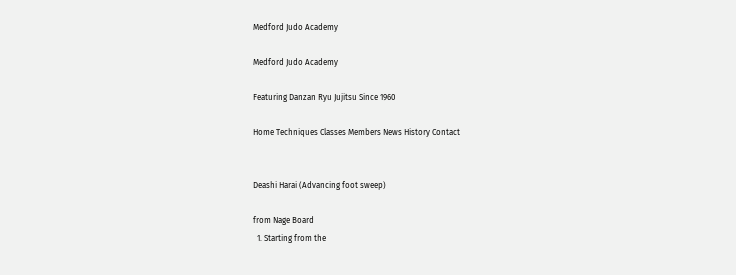Medford Judo Academy

Medford Judo Academy

Featuring Danzan Ryu Jujitsu Since 1960

Home Techniques Classes Members News History Contact


Deashi Harai (Advancing foot sweep)

from Nage Board
  1. Starting from the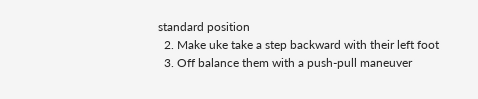standard position
  2. Make uke take a step backward with their left foot
  3. Off balance them with a push-pull maneuver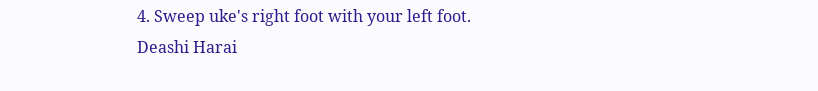4. Sweep uke's right foot with your left foot.
Deashi Harai